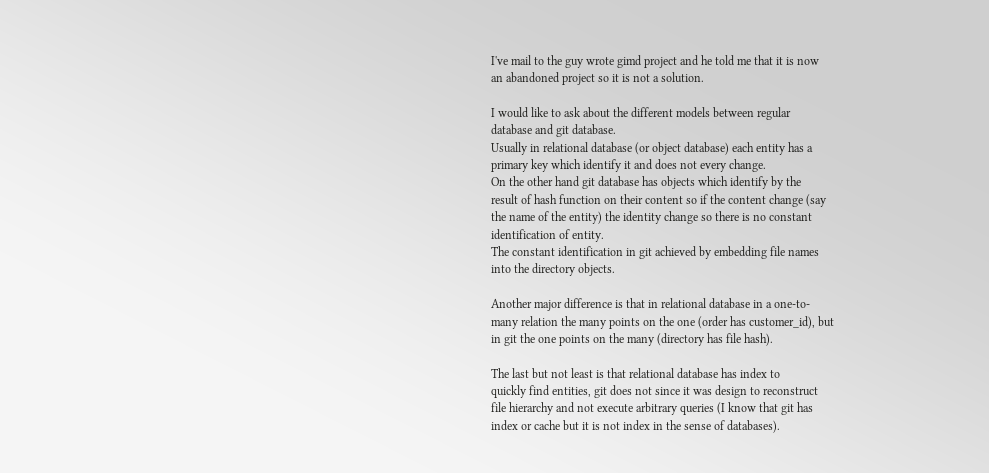I've mail to the guy wrote gimd project and he told me that it is now
an abandoned project so it is not a solution.

I would like to ask about the different models between regular
database and git database.
Usually in relational database (or object database) each entity has a
primary key which identify it and does not every change.
On the other hand git database has objects which identify by the
result of hash function on their content so if the content change (say
the name of the entity) the identity change so there is no constant
identification of entity.
The constant identification in git achieved by embedding file names
into the directory objects.

Another major difference is that in relational database in a one-to-
many relation the many points on the one (order has customer_id), but
in git the one points on the many (directory has file hash).

The last but not least is that relational database has index to
quickly find entities, git does not since it was design to reconstruct
file hierarchy and not execute arbitrary queries (I know that git has
index or cache but it is not index in the sense of databases).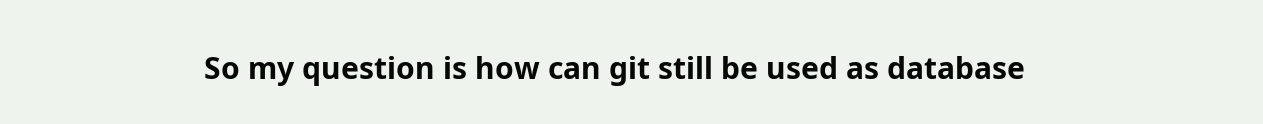So my question is how can git still be used as database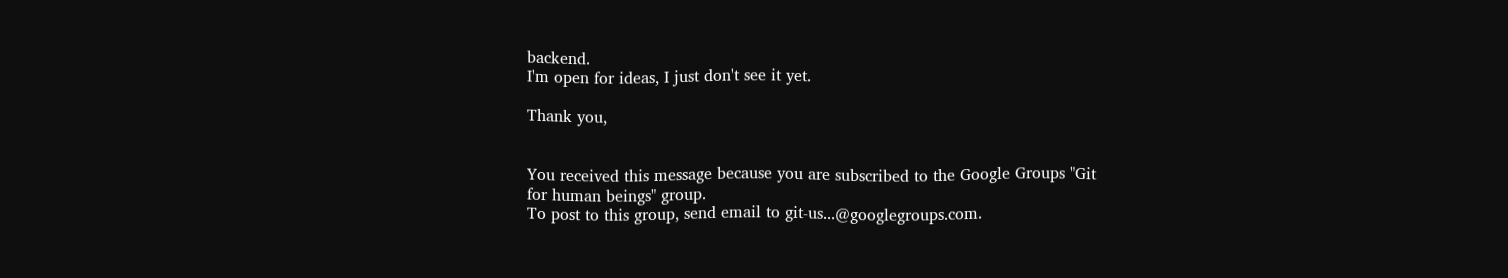backend.
I'm open for ideas, I just don't see it yet.

Thank you,


You received this message because you are subscribed to the Google Groups "Git
for human beings" group.
To post to this group, send email to git-us...@googlegroups.com.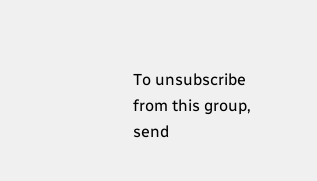To unsubscribe from this group, send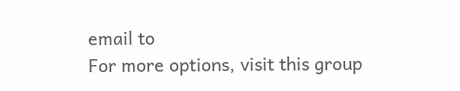email to
For more options, visit this group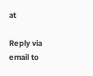at

Reply via email to